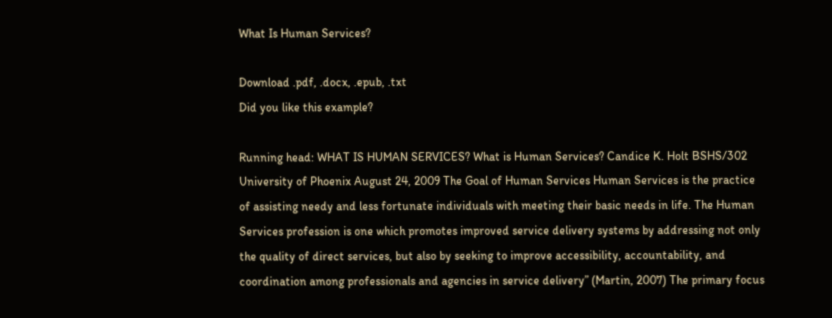What Is Human Services?

Download .pdf, .docx, .epub, .txt
Did you like this example?

Running head: WHAT IS HUMAN SERVICES? What is Human Services? Candice K. Holt BSHS/302 University of Phoenix August 24, 2009 The Goal of Human Services Human Services is the practice of assisting needy and less fortunate individuals with meeting their basic needs in life. The Human Services profession is one which promotes improved service delivery systems by addressing not only the quality of direct services, but also by seeking to improve accessibility, accountability, and coordination among professionals and agencies in service delivery” (Martin, 2007) The primary focus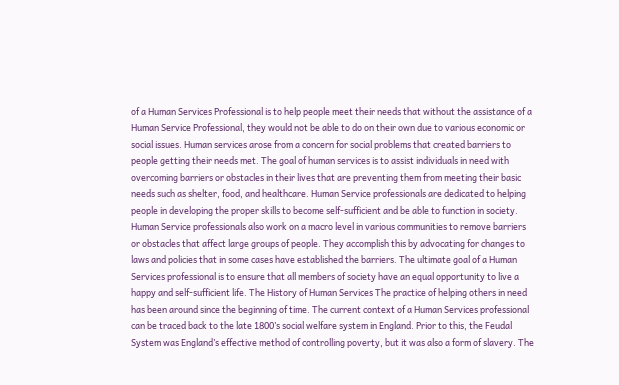of a Human Services Professional is to help people meet their needs that without the assistance of a Human Service Professional, they would not be able to do on their own due to various economic or social issues. Human services arose from a concern for social problems that created barriers to people getting their needs met. The goal of human services is to assist individuals in need with overcoming barriers or obstacles in their lives that are preventing them from meeting their basic needs such as shelter, food, and healthcare. Human Service professionals are dedicated to helping people in developing the proper skills to become self-sufficient and be able to function in society. Human Service professionals also work on a macro level in various communities to remove barriers or obstacles that affect large groups of people. They accomplish this by advocating for changes to laws and policies that in some cases have established the barriers. The ultimate goal of a Human Services professional is to ensure that all members of society have an equal opportunity to live a happy and self-sufficient life. The History of Human Services The practice of helping others in need has been around since the beginning of time. The current context of a Human Services professional can be traced back to the late 1800’s social welfare system in England. Prior to this, the Feudal System was England’s effective method of controlling poverty, but it was also a form of slavery. The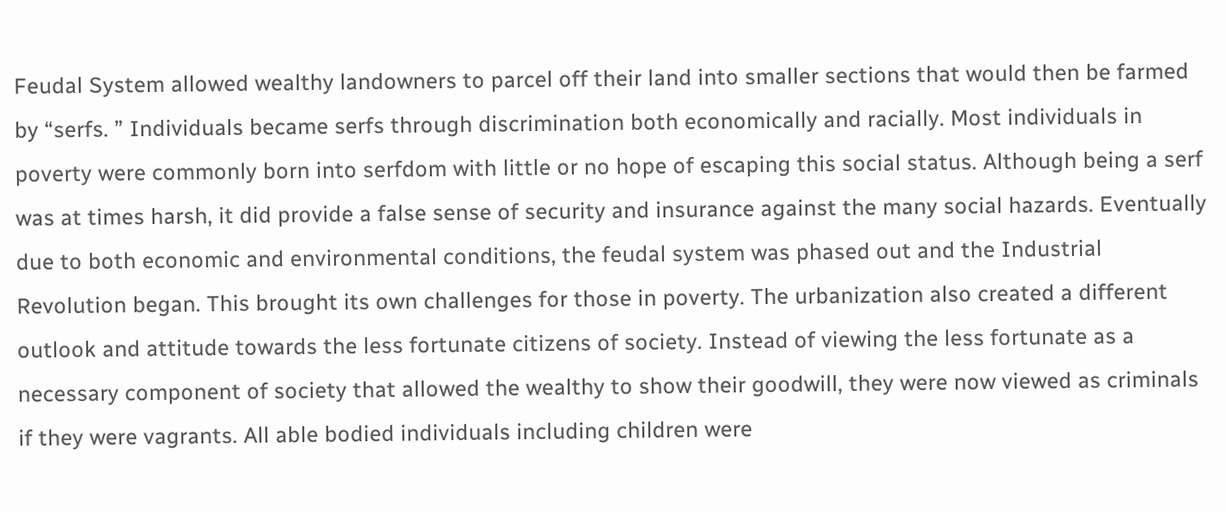Feudal System allowed wealthy landowners to parcel off their land into smaller sections that would then be farmed by “serfs. ” Individuals became serfs through discrimination both economically and racially. Most individuals in poverty were commonly born into serfdom with little or no hope of escaping this social status. Although being a serf was at times harsh, it did provide a false sense of security and insurance against the many social hazards. Eventually due to both economic and environmental conditions, the feudal system was phased out and the Industrial Revolution began. This brought its own challenges for those in poverty. The urbanization also created a different outlook and attitude towards the less fortunate citizens of society. Instead of viewing the less fortunate as a necessary component of society that allowed the wealthy to show their goodwill, they were now viewed as criminals if they were vagrants. All able bodied individuals including children were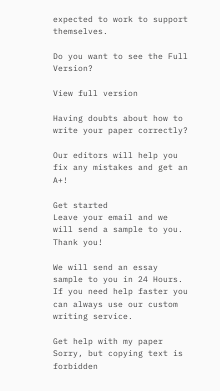expected to work to support themselves.

Do you want to see the Full Version?

View full version

Having doubts about how to write your paper correctly?

Our editors will help you fix any mistakes and get an A+!

Get started
Leave your email and we will send a sample to you.
Thank you!

We will send an essay sample to you in 24 Hours. If you need help faster you can always use our custom writing service.

Get help with my paper
Sorry, but copying text is forbidden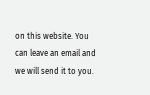on this website. You can leave an email and we will send it to you.